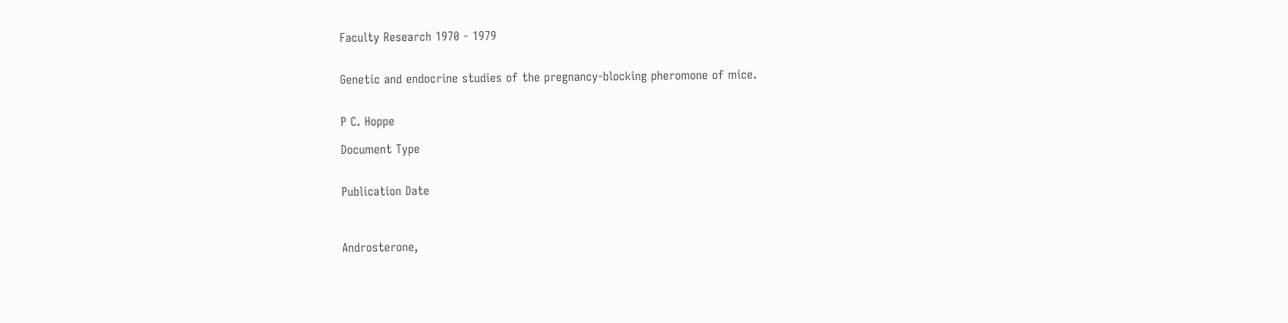Faculty Research 1970 - 1979


Genetic and endocrine studies of the pregnancy-blocking pheromone of mice.


P C. Hoppe

Document Type


Publication Date



Androsterone,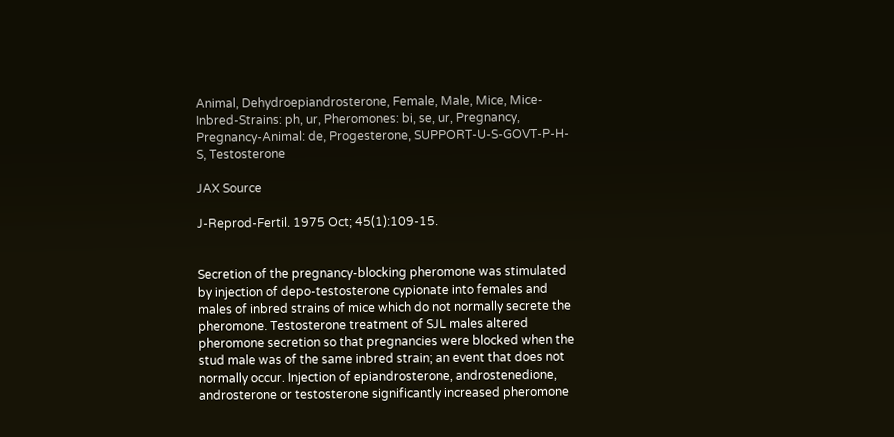Animal, Dehydroepiandrosterone, Female, Male, Mice, Mice-Inbred-Strains: ph, ur, Pheromones: bi, se, ur, Pregnancy, Pregnancy-Animal: de, Progesterone, SUPPORT-U-S-GOVT-P-H-S, Testosterone

JAX Source

J-Reprod-Fertil. 1975 Oct; 45(1):109-15.


Secretion of the pregnancy-blocking pheromone was stimulated by injection of depo-testosterone cypionate into females and males of inbred strains of mice which do not normally secrete the pheromone. Testosterone treatment of SJL males altered pheromone secretion so that pregnancies were blocked when the stud male was of the same inbred strain; an event that does not normally occur. Injection of epiandrosterone, androstenedione, androsterone or testosterone significantly increased pheromone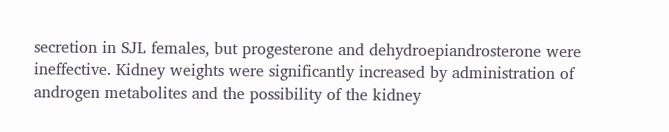secretion in SJL females, but progesterone and dehydroepiandrosterone were ineffective. Kidney weights were significantly increased by administration of androgen metabolites and the possibility of the kidney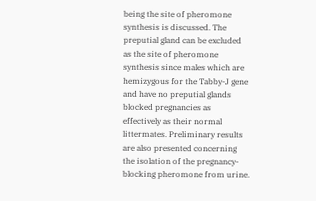being the site of pheromone synthesis is discussed. The preputial gland can be excluded as the site of pheromone synthesis since males which are hemizygous for the Tabby-J gene and have no preputial glands blocked pregnancies as effectively as their normal littermates. Preliminary results are also presented concerning the isolation of the pregnancy-blocking pheromone from urine.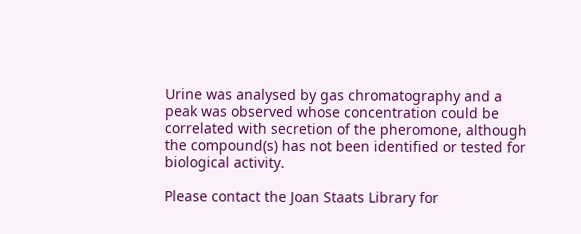Urine was analysed by gas chromatography and a peak was observed whose concentration could be correlated with secretion of the pheromone, although the compound(s) has not been identified or tested for biological activity.

Please contact the Joan Staats Library for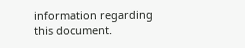information regarding this document.